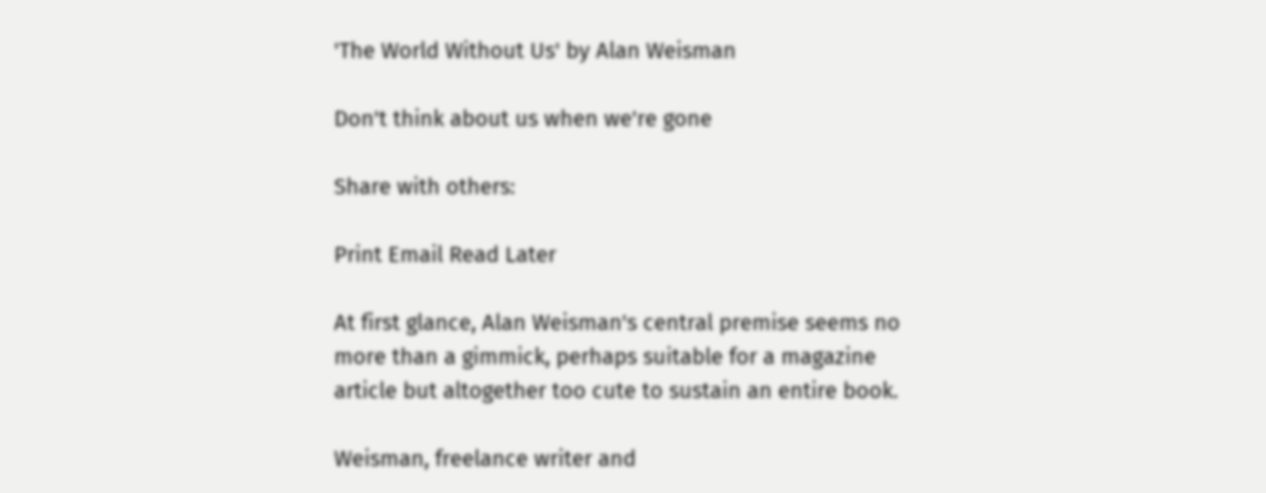'The World Without Us' by Alan Weisman

Don't think about us when we're gone

Share with others:

Print Email Read Later

At first glance, Alan Weisman's central premise seems no more than a gimmick, perhaps suitable for a magazine article but altogether too cute to sustain an entire book.

Weisman, freelance writer and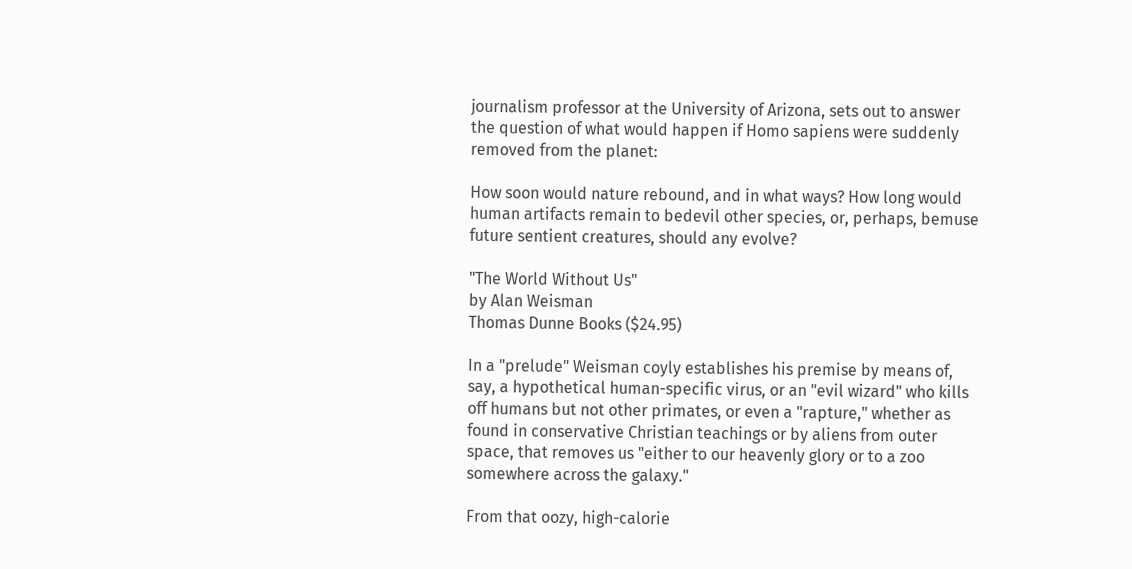journalism professor at the University of Arizona, sets out to answer the question of what would happen if Homo sapiens were suddenly removed from the planet:

How soon would nature rebound, and in what ways? How long would human artifacts remain to bedevil other species, or, perhaps, bemuse future sentient creatures, should any evolve?

"The World Without Us"
by Alan Weisman
Thomas Dunne Books ($24.95)

In a "prelude" Weisman coyly establishes his premise by means of, say, a hypothetical human-specific virus, or an "evil wizard" who kills off humans but not other primates, or even a "rapture," whether as found in conservative Christian teachings or by aliens from outer space, that removes us "either to our heavenly glory or to a zoo somewhere across the galaxy."

From that oozy, high-calorie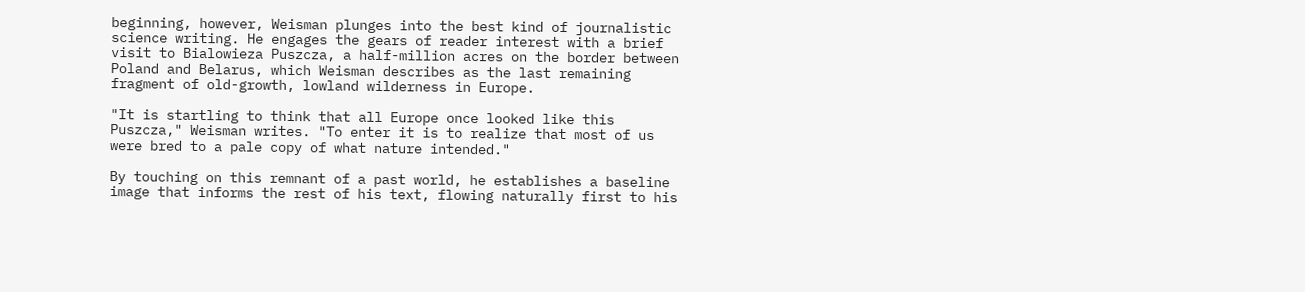beginning, however, Weisman plunges into the best kind of journalistic science writing. He engages the gears of reader interest with a brief visit to Bialowieza Puszcza, a half-million acres on the border between Poland and Belarus, which Weisman describes as the last remaining fragment of old-growth, lowland wilderness in Europe.

"It is startling to think that all Europe once looked like this Puszcza," Weisman writes. "To enter it is to realize that most of us were bred to a pale copy of what nature intended."

By touching on this remnant of a past world, he establishes a baseline image that informs the rest of his text, flowing naturally first to his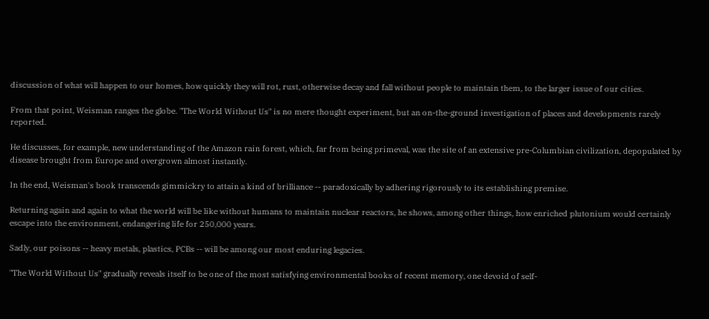discussion of what will happen to our homes, how quickly they will rot, rust, otherwise decay and fall without people to maintain them, to the larger issue of our cities.

From that point, Weisman ranges the globe. "The World Without Us" is no mere thought experiment, but an on-the-ground investigation of places and developments rarely reported.

He discusses, for example, new understanding of the Amazon rain forest, which, far from being primeval, was the site of an extensive pre-Columbian civilization, depopulated by disease brought from Europe and overgrown almost instantly.

In the end, Weisman's book transcends gimmickry to attain a kind of brilliance -- paradoxically by adhering rigorously to its establishing premise.

Returning again and again to what the world will be like without humans to maintain nuclear reactors, he shows, among other things, how enriched plutonium would certainly escape into the environment, endangering life for 250,000 years.

Sadly, our poisons -- heavy metals, plastics, PCBs -- will be among our most enduring legacies.

"The World Without Us" gradually reveals itself to be one of the most satisfying environmental books of recent memory, one devoid of self-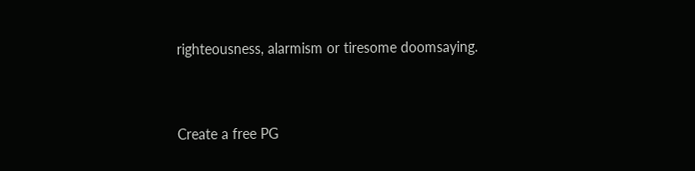righteousness, alarmism or tiresome doomsaying.


Create a free PG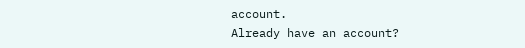account.
Already have an account?